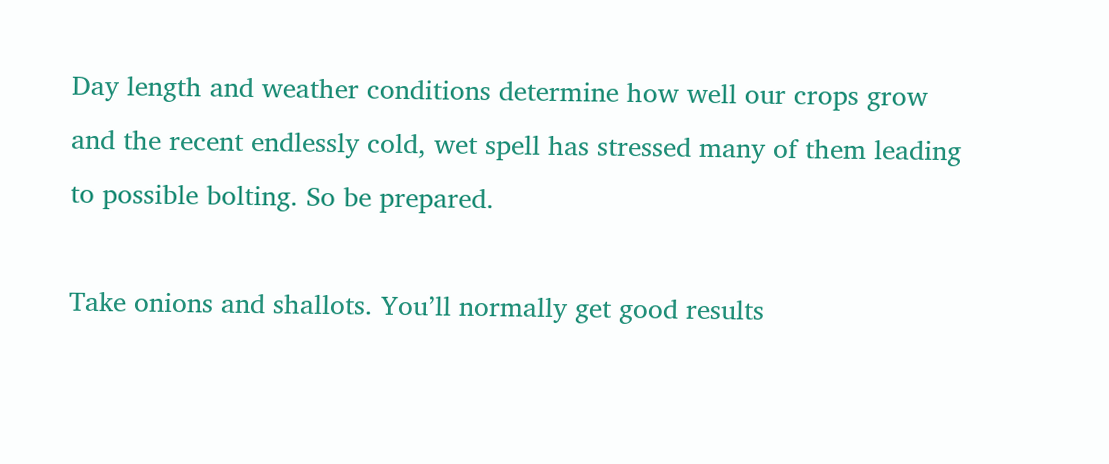Day length and weather conditions determine how well our crops grow and the recent endlessly cold, wet spell has stressed many of them leading to possible bolting. So be prepared.

Take onions and shallots. You’ll normally get good results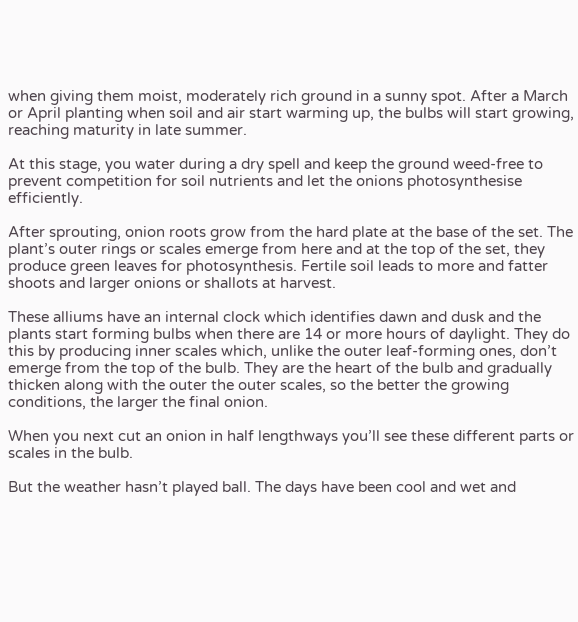when giving them moist, moderately rich ground in a sunny spot. After a March or April planting when soil and air start warming up, the bulbs will start growing, reaching maturity in late summer.

At this stage, you water during a dry spell and keep the ground weed-free to prevent competition for soil nutrients and let the onions photosynthesise efficiently.

After sprouting, onion roots grow from the hard plate at the base of the set. The plant’s outer rings or scales emerge from here and at the top of the set, they produce green leaves for photosynthesis. Fertile soil leads to more and fatter shoots and larger onions or shallots at harvest.

These alliums have an internal clock which identifies dawn and dusk and the plants start forming bulbs when there are 14 or more hours of daylight. They do this by producing inner scales which, unlike the outer leaf-forming ones, don’t emerge from the top of the bulb. They are the heart of the bulb and gradually thicken along with the outer the outer scales, so the better the growing conditions, the larger the final onion.

When you next cut an onion in half lengthways you’ll see these different parts or scales in the bulb.

But the weather hasn’t played ball. The days have been cool and wet and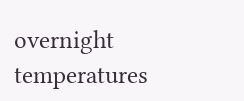overnight temperatures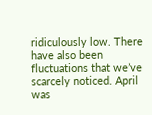ridiculously low. There have also been fluctuations that we’ve scarcely noticed. April was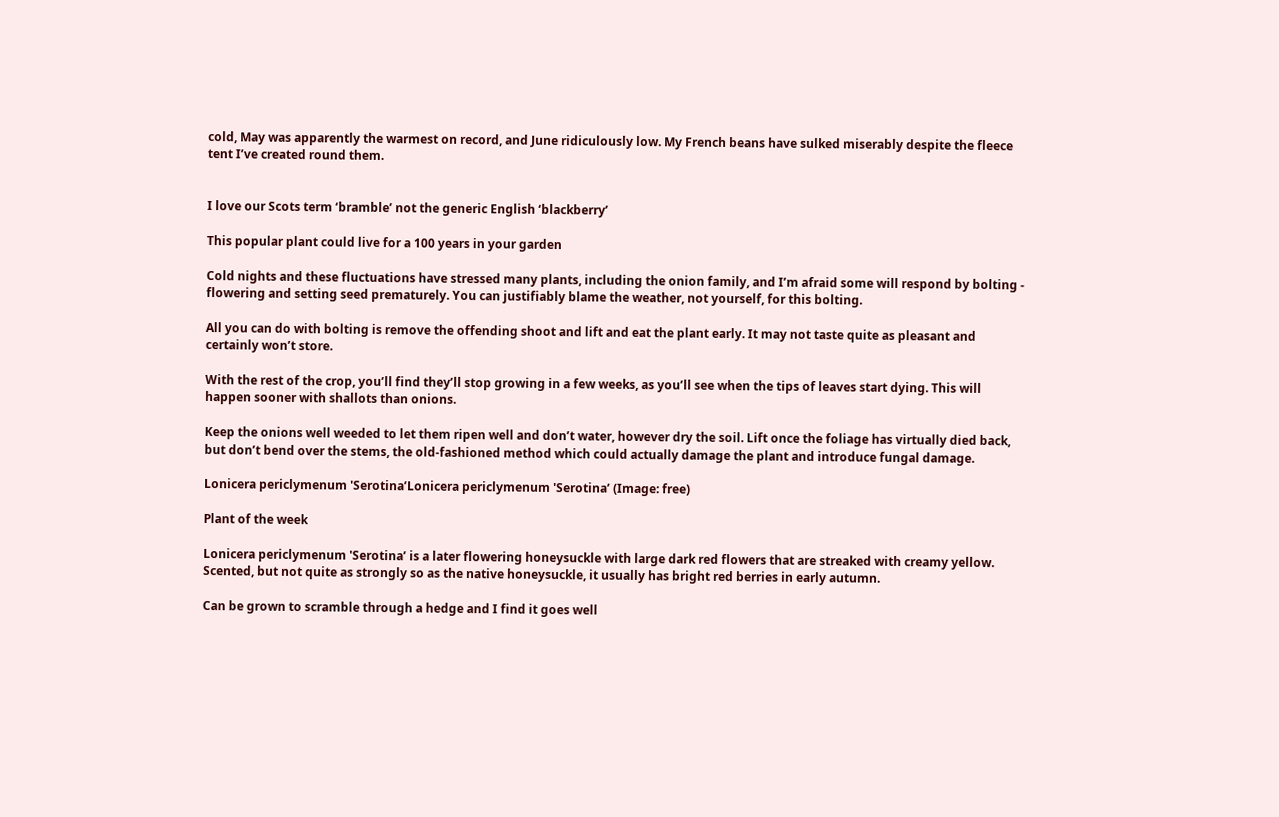cold, May was apparently the warmest on record, and June ridiculously low. My French beans have sulked miserably despite the fleece tent I’ve created round them.


I love our Scots term ‘bramble’ not the generic English ‘blackberry’

This popular plant could live for a 100 years in your garden

Cold nights and these fluctuations have stressed many plants, including the onion family, and I’m afraid some will respond by bolting - flowering and setting seed prematurely. You can justifiably blame the weather, not yourself, for this bolting.

All you can do with bolting is remove the offending shoot and lift and eat the plant early. It may not taste quite as pleasant and certainly won’t store.

With the rest of the crop, you’ll find they’ll stop growing in a few weeks, as you’ll see when the tips of leaves start dying. This will happen sooner with shallots than onions.

Keep the onions well weeded to let them ripen well and don’t water, however dry the soil. Lift once the foliage has virtually died back, but don’t bend over the stems, the old-fashioned method which could actually damage the plant and introduce fungal damage.

Lonicera periclymenum 'Serotina’Lonicera periclymenum 'Serotina’ (Image: free)

Plant of the week

Lonicera periclymenum 'Serotina’ is a later flowering honeysuckle with large dark red flowers that are streaked with creamy yellow. Scented, but not quite as strongly so as the native honeysuckle, it usually has bright red berries in early autumn.

Can be grown to scramble through a hedge and I find it goes well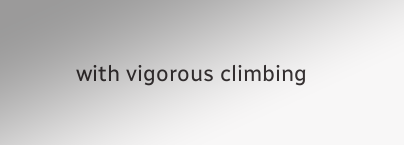with vigorous climbing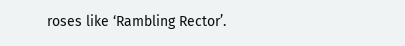roses like ‘Rambling Rector’.